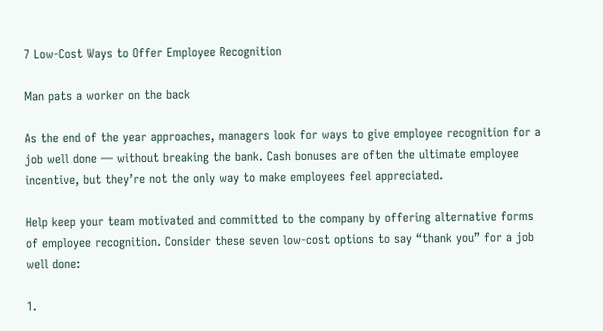7 Low-Cost Ways to Offer Employee Recognition

Man pats a worker on the back

As the end of the year approaches, managers look for ways to give employee recognition for a job well done — without breaking the bank. Cash bonuses are often the ultimate employee incentive, but they’re not the only way to make employees feel appreciated.

Help keep your team motivated and committed to the company by offering alternative forms of employee recognition. Consider these seven low-cost options to say “thank you” for a job well done:

1.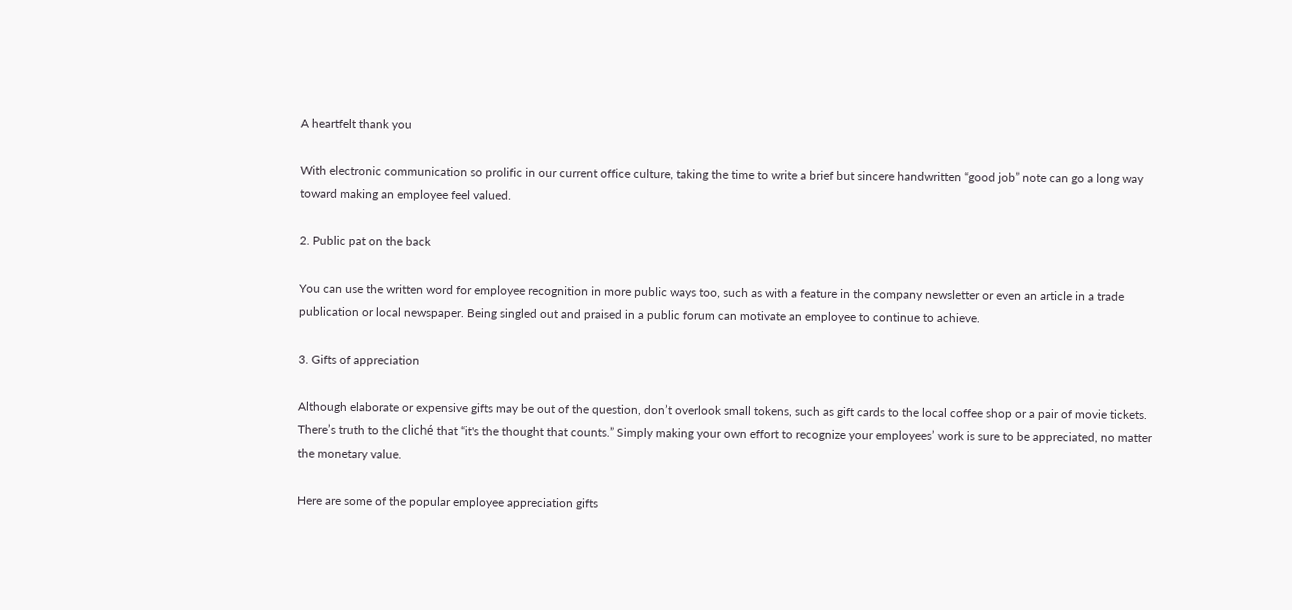A heartfelt thank you

With electronic communication so prolific in our current office culture, taking the time to write a brief but sincere handwritten “good job” note can go a long way toward making an employee feel valued.

2. Public pat on the back

You can use the written word for employee recognition in more public ways too, such as with a feature in the company newsletter or even an article in a trade publication or local newspaper. Being singled out and praised in a public forum can motivate an employee to continue to achieve.

3. Gifts of appreciation

Although elaborate or expensive gifts may be out of the question, don’t overlook small tokens, such as gift cards to the local coffee shop or a pair of movie tickets. There’s truth to the cliché that “it's the thought that counts.” Simply making your own effort to recognize your employees’ work is sure to be appreciated, no matter the monetary value.

Here are some of the popular employee appreciation gifts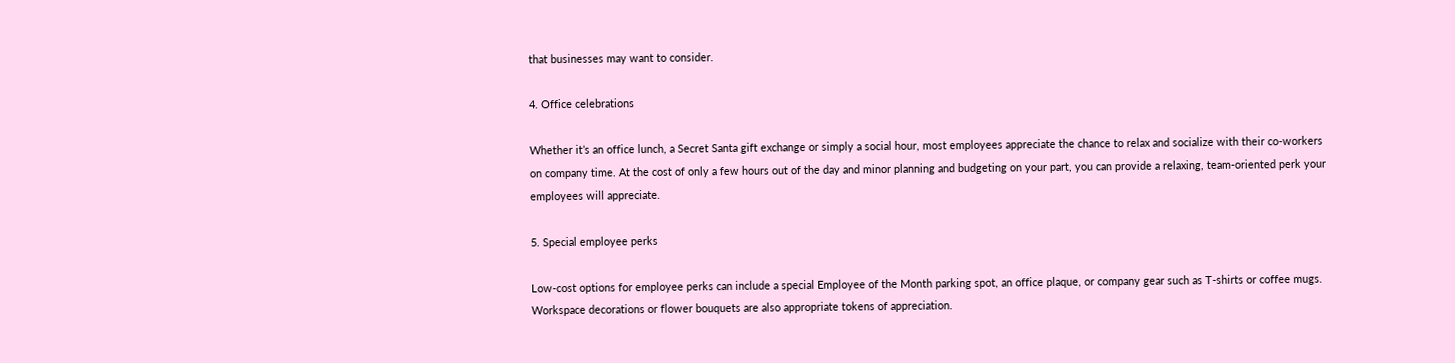that businesses may want to consider.

4. Office celebrations

Whether it’s an office lunch, a Secret Santa gift exchange or simply a social hour, most employees appreciate the chance to relax and socialize with their co-workers on company time. At the cost of only a few hours out of the day and minor planning and budgeting on your part, you can provide a relaxing, team-oriented perk your employees will appreciate.

5. Special employee perks

Low-cost options for employee perks can include a special Employee of the Month parking spot, an office plaque, or company gear such as T-shirts or coffee mugs. Workspace decorations or flower bouquets are also appropriate tokens of appreciation.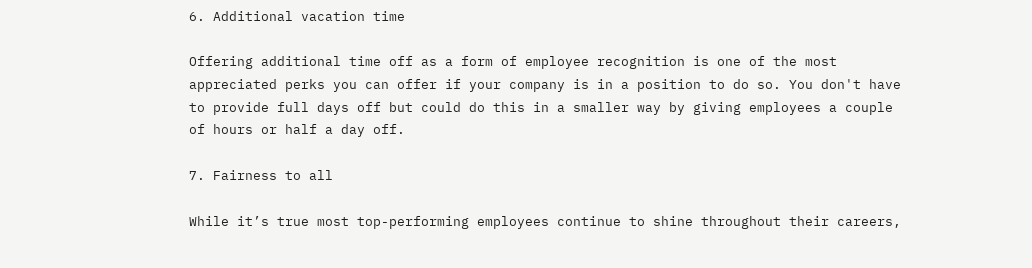6. Additional vacation time

Offering additional time off as a form of employee recognition is one of the most appreciated perks you can offer if your company is in a position to do so. You don't have to provide full days off but could do this in a smaller way by giving employees a couple of hours or half a day off.

7. Fairness to all

While it’s true most top-performing employees continue to shine throughout their careers,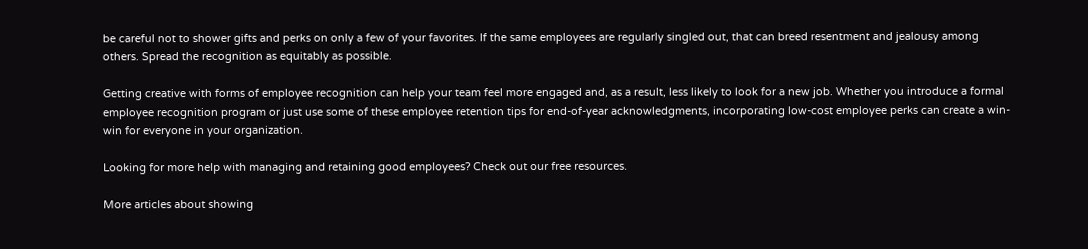be careful not to shower gifts and perks on only a few of your favorites. If the same employees are regularly singled out, that can breed resentment and jealousy among others. Spread the recognition as equitably as possible.

Getting creative with forms of employee recognition can help your team feel more engaged and, as a result, less likely to look for a new job. Whether you introduce a formal employee recognition program or just use some of these employee retention tips for end-of-year acknowledgments, incorporating low-cost employee perks can create a win-win for everyone in your organization.

Looking for more help with managing and retaining good employees? Check out our free resources.

More articles about showing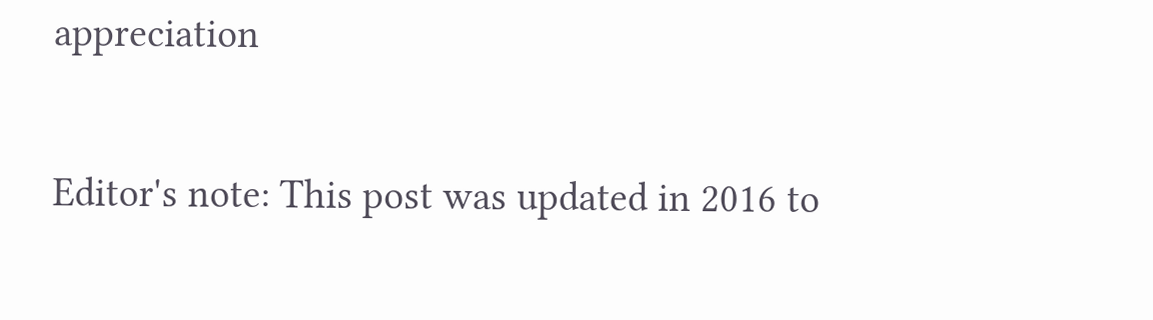appreciation

Editor's note: This post was updated in 2016 to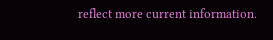reflect more current information.